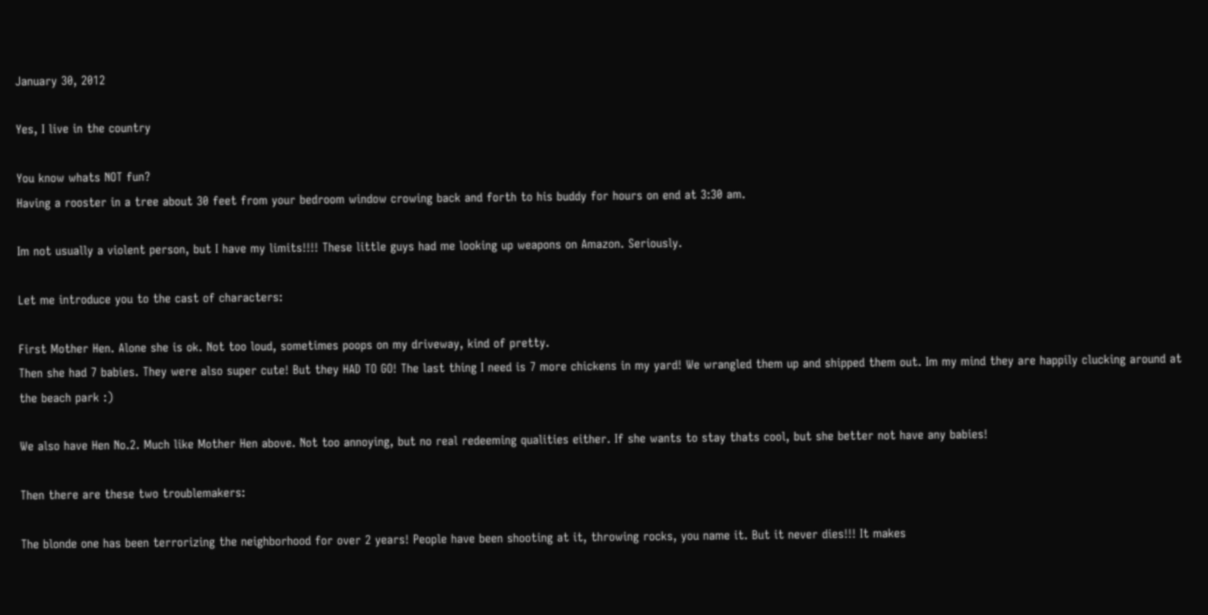January 30, 2012

Yes, I live in the country

You know whats NOT fun?
Having a rooster in a tree about 30 feet from your bedroom window crowing back and forth to his buddy for hours on end at 3:30 am.

Im not usually a violent person, but I have my limits!!!! These little guys had me looking up weapons on Amazon. Seriously.

Let me introduce you to the cast of characters:

First Mother Hen. Alone she is ok. Not too loud, sometimes poops on my driveway, kind of pretty.
Then she had 7 babies. They were also super cute! But they HAD TO GO! The last thing I need is 7 more chickens in my yard! We wrangled them up and shipped them out. Im my mind they are happily clucking around at the beach park :)

We also have Hen No.2. Much like Mother Hen above. Not too annoying, but no real redeeming qualities either. If she wants to stay thats cool, but she better not have any babies!

Then there are these two troublemakers:

The blonde one has been terrorizing the neighborhood for over 2 years! People have been shooting at it, throwing rocks, you name it. But it never dies!!! It makes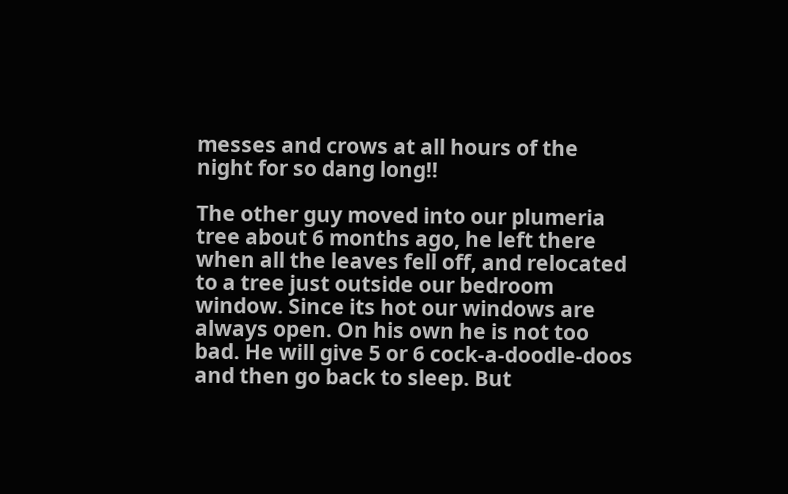messes and crows at all hours of the night for so dang long!!

The other guy moved into our plumeria tree about 6 months ago, he left there when all the leaves fell off, and relocated to a tree just outside our bedroom window. Since its hot our windows are always open. On his own he is not too bad. He will give 5 or 6 cock-a-doodle-doos and then go back to sleep. But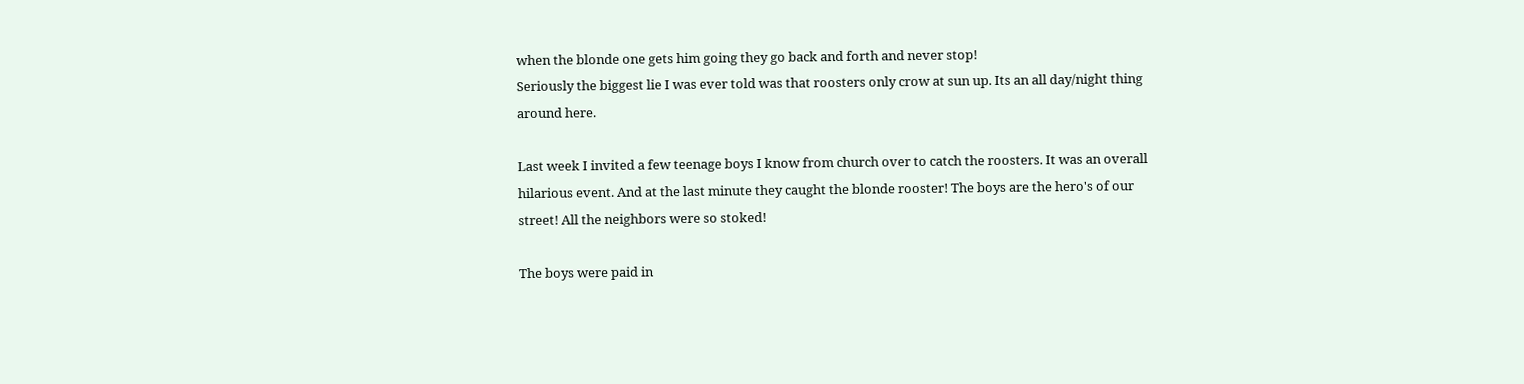when the blonde one gets him going they go back and forth and never stop!
Seriously the biggest lie I was ever told was that roosters only crow at sun up. Its an all day/night thing around here.

Last week I invited a few teenage boys I know from church over to catch the roosters. It was an overall hilarious event. And at the last minute they caught the blonde rooster! The boys are the hero's of our street! All the neighbors were so stoked!

The boys were paid in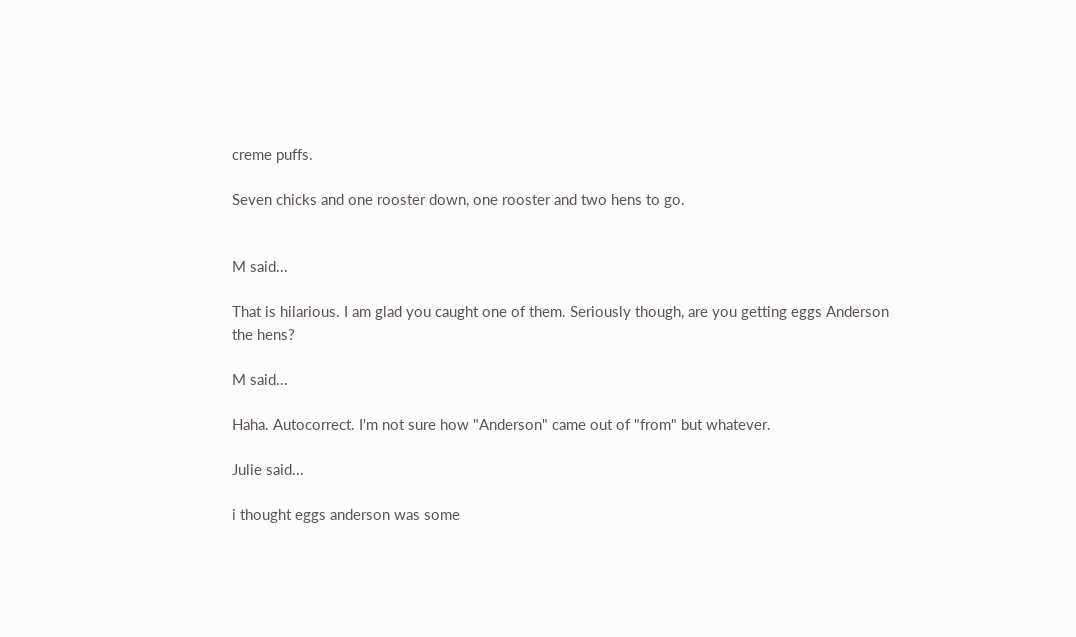creme puffs.

Seven chicks and one rooster down, one rooster and two hens to go.


M said...

That is hilarious. I am glad you caught one of them. Seriously though, are you getting eggs Anderson the hens?

M said...

Haha. Autocorrect. I'm not sure how "Anderson" came out of "from" but whatever.

Julie said...

i thought eggs anderson was some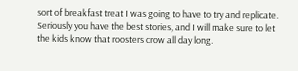sort of breakfast treat I was going to have to try and replicate. Seriously you have the best stories, and I will make sure to let the kids know that roosters crow all day long.